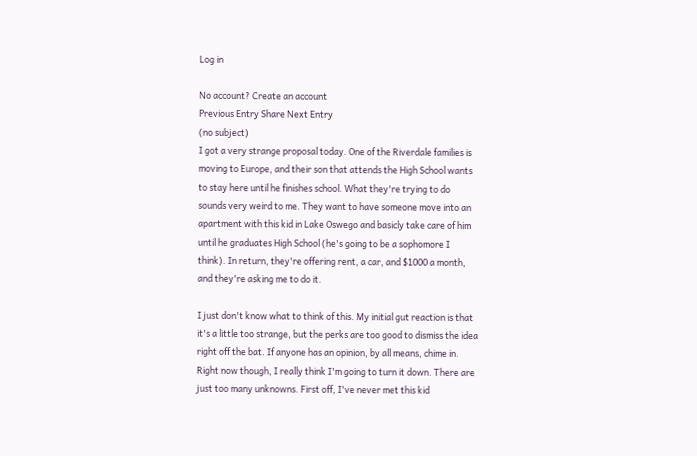Log in

No account? Create an account
Previous Entry Share Next Entry
(no subject)
I got a very strange proposal today. One of the Riverdale families is moving to Europe, and their son that attends the High School wants to stay here until he finishes school. What they're trying to do sounds very weird to me. They want to have someone move into an apartment with this kid in Lake Oswego and basicly take care of him until he graduates High School (he's going to be a sophomore I think). In return, they're offering rent, a car, and $1000 a month, and they're asking me to do it.

I just don't know what to think of this. My initial gut reaction is that it's a little too strange, but the perks are too good to dismiss the idea right off the bat. If anyone has an opinion, by all means, chime in. Right now though, I really think I'm going to turn it down. There are just too many unknowns. First off, I've never met this kid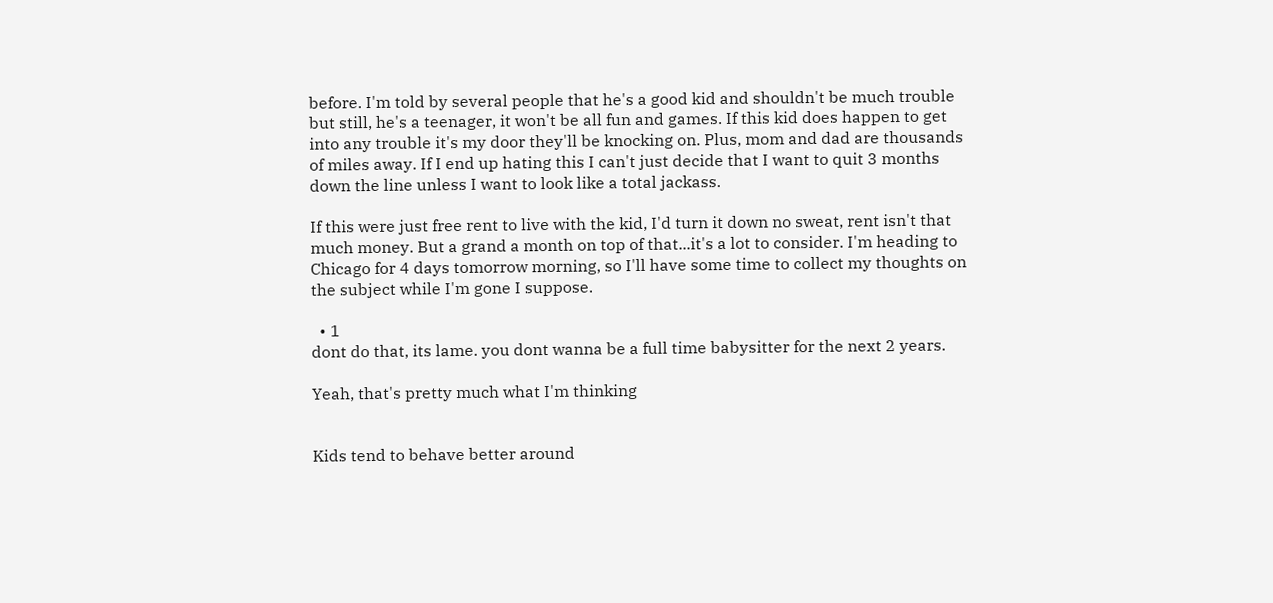before. I'm told by several people that he's a good kid and shouldn't be much trouble but still, he's a teenager, it won't be all fun and games. If this kid does happen to get into any trouble it's my door they'll be knocking on. Plus, mom and dad are thousands of miles away. If I end up hating this I can't just decide that I want to quit 3 months down the line unless I want to look like a total jackass.

If this were just free rent to live with the kid, I'd turn it down no sweat, rent isn't that much money. But a grand a month on top of that...it's a lot to consider. I'm heading to Chicago for 4 days tomorrow morning, so I'll have some time to collect my thoughts on the subject while I'm gone I suppose.

  • 1
dont do that, its lame. you dont wanna be a full time babysitter for the next 2 years.

Yeah, that's pretty much what I'm thinking


Kids tend to behave better around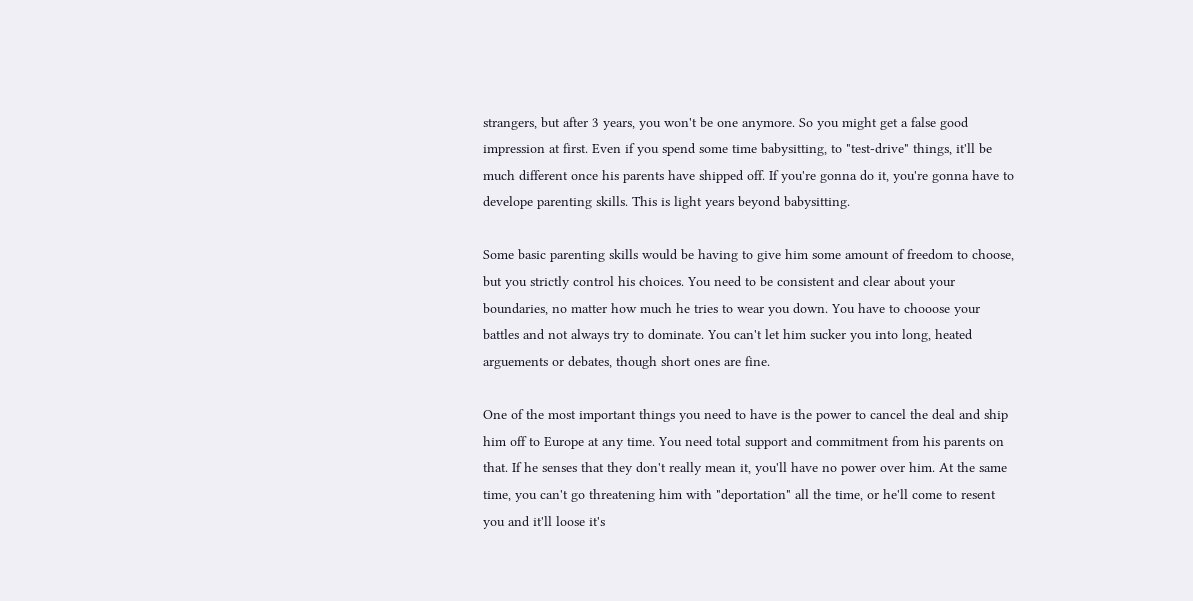strangers, but after 3 years, you won't be one anymore. So you might get a false good impression at first. Even if you spend some time babysitting, to "test-drive" things, it'll be much different once his parents have shipped off. If you're gonna do it, you're gonna have to develope parenting skills. This is light years beyond babysitting.

Some basic parenting skills would be having to give him some amount of freedom to choose, but you strictly control his choices. You need to be consistent and clear about your boundaries, no matter how much he tries to wear you down. You have to chooose your battles and not always try to dominate. You can't let him sucker you into long, heated arguements or debates, though short ones are fine.

One of the most important things you need to have is the power to cancel the deal and ship him off to Europe at any time. You need total support and commitment from his parents on that. If he senses that they don't really mean it, you'll have no power over him. At the same time, you can't go threatening him with "deportation" all the time, or he'll come to resent you and it'll loose it's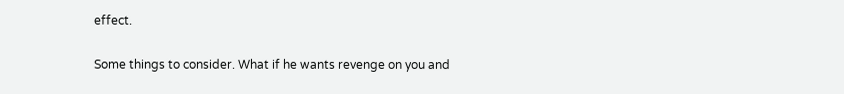effect.

Some things to consider. What if he wants revenge on you and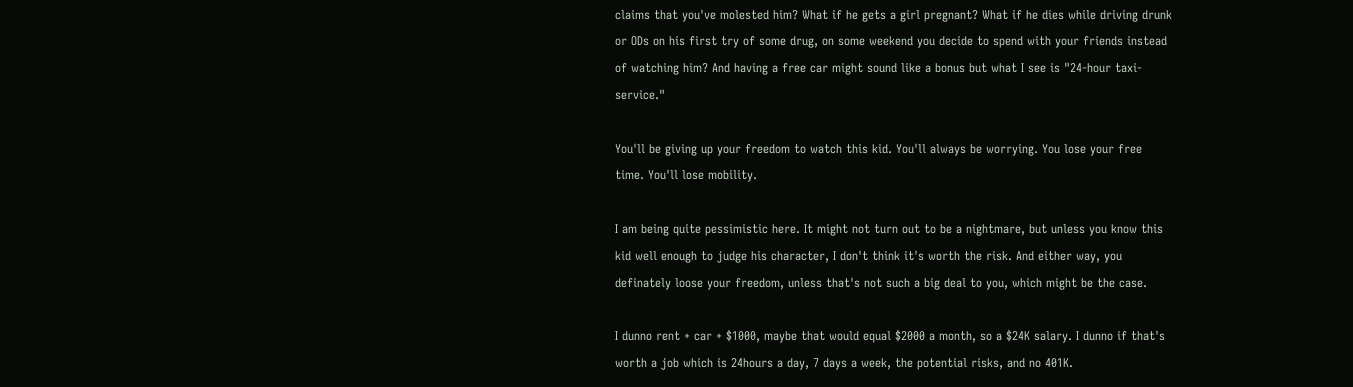claims that you've molested him? What if he gets a girl pregnant? What if he dies while driving drunk or ODs on his first try of some drug, on some weekend you decide to spend with your friends instead of watching him? And having a free car might sound like a bonus but what I see is "24-hour taxi-service."

You'll be giving up your freedom to watch this kid. You'll always be worrying. You lose your free time. You'll lose mobility.

I am being quite pessimistic here. It might not turn out to be a nightmare, but unless you know this kid well enough to judge his character, I don't think it's worth the risk. And either way, you definately loose your freedom, unless that's not such a big deal to you, which might be the case.

I dunno rent + car + $1000, maybe that would equal $2000 a month, so a $24K salary. I dunno if that's worth a job which is 24hours a day, 7 days a week, the potential risks, and no 401K.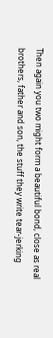Then again you two might form a beautiful bond, close as real brothers, father and son, the stuff they write tear-jerking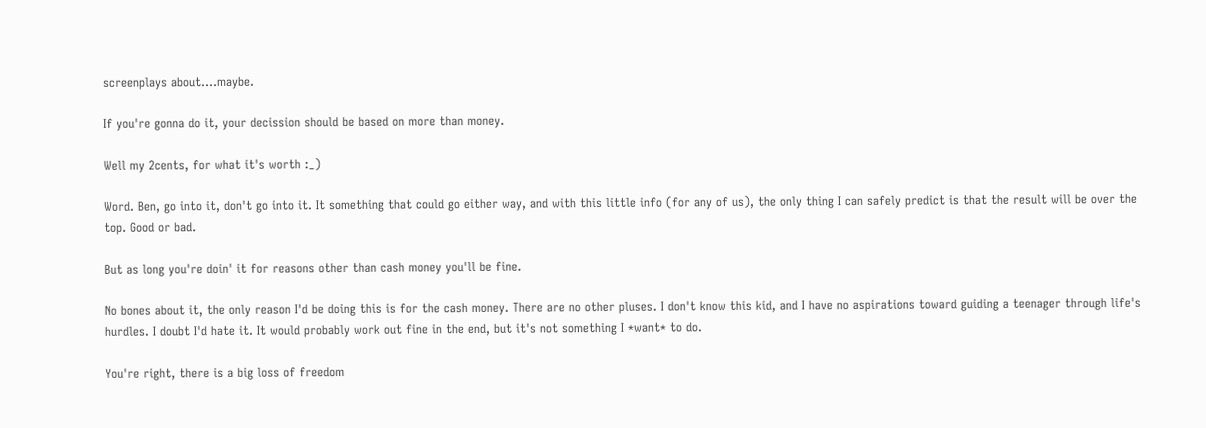screenplays about....maybe.

If you're gonna do it, your decission should be based on more than money.

Well my 2cents, for what it's worth :_)

Word. Ben, go into it, don't go into it. It something that could go either way, and with this little info (for any of us), the only thing I can safely predict is that the result will be over the top. Good or bad.

But as long you're doin' it for reasons other than cash money you'll be fine.

No bones about it, the only reason I'd be doing this is for the cash money. There are no other pluses. I don't know this kid, and I have no aspirations toward guiding a teenager through life's hurdles. I doubt I'd hate it. It would probably work out fine in the end, but it's not something I *want* to do.

You're right, there is a big loss of freedom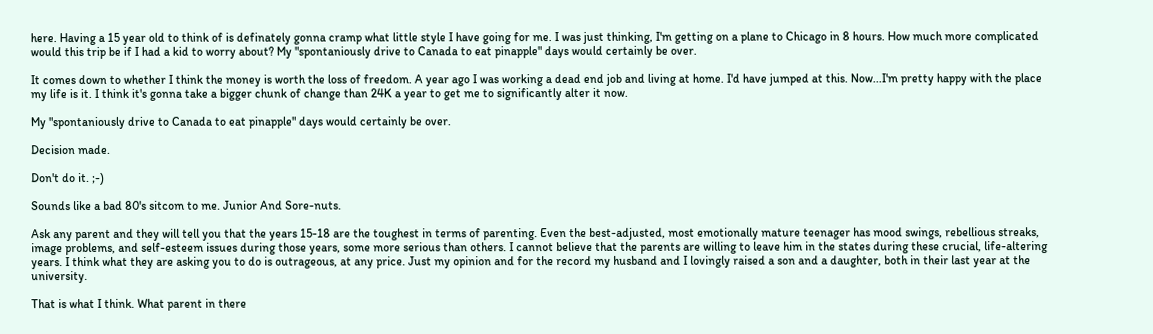here. Having a 15 year old to think of is definately gonna cramp what little style I have going for me. I was just thinking, I'm getting on a plane to Chicago in 8 hours. How much more complicated would this trip be if I had a kid to worry about? My "spontaniously drive to Canada to eat pinapple" days would certainly be over.

It comes down to whether I think the money is worth the loss of freedom. A year ago I was working a dead end job and living at home. I'd have jumped at this. Now...I'm pretty happy with the place my life is it. I think it's gonna take a bigger chunk of change than 24K a year to get me to significantly alter it now.

My "spontaniously drive to Canada to eat pinapple" days would certainly be over.

Decision made.

Don't do it. ;-)

Sounds like a bad 80's sitcom to me. Junior And Sore-nuts.

Ask any parent and they will tell you that the years 15-18 are the toughest in terms of parenting. Even the best-adjusted, most emotionally mature teenager has mood swings, rebellious streaks, image problems, and self-esteem issues during those years, some more serious than others. I cannot believe that the parents are willing to leave him in the states during these crucial, life-altering years. I think what they are asking you to do is outrageous, at any price. Just my opinion and for the record my husband and I lovingly raised a son and a daughter, both in their last year at the university.

That is what I think. What parent in there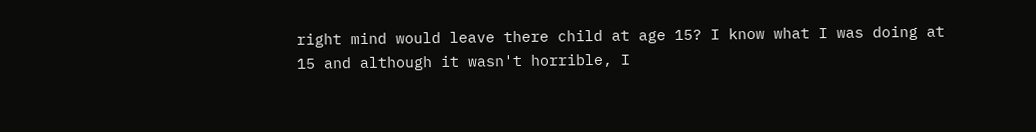right mind would leave there child at age 15? I know what I was doing at 15 and although it wasn't horrible, I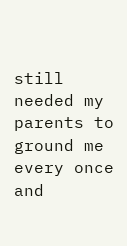still needed my parents to ground me every once and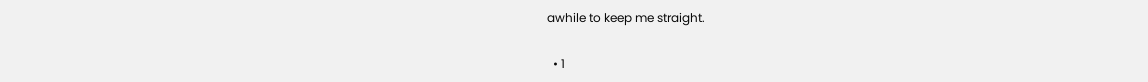awhile to keep me straight.

  • 1